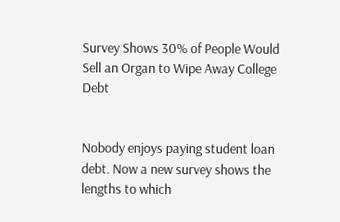Survey Shows 30% of People Would Sell an Organ to Wipe Away College Debt


Nobody enjoys paying student loan debt. Now a new survey shows the lengths to which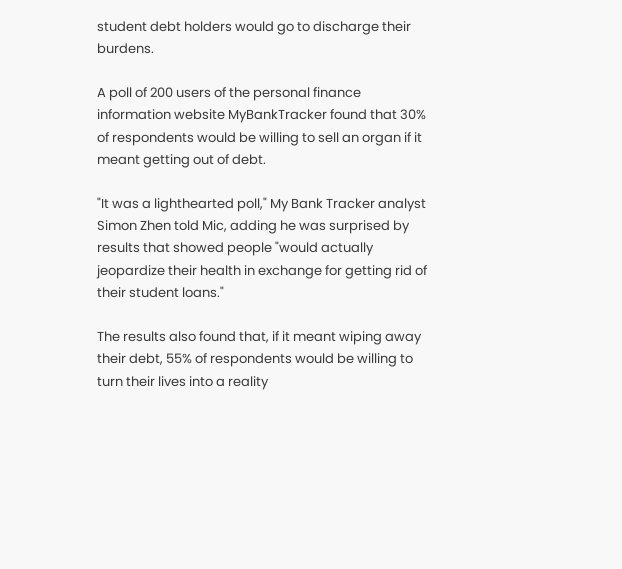student debt holders would go to discharge their burdens.

A poll of 200 users of the personal finance information website MyBankTracker found that 30% of respondents would be willing to sell an organ if it meant getting out of debt.

"It was a lighthearted poll," My Bank Tracker analyst Simon Zhen told Mic, adding he was surprised by results that showed people "would actually jeopardize their health in exchange for getting rid of their student loans."

The results also found that, if it meant wiping away their debt, 55% of respondents would be willing to turn their lives into a reality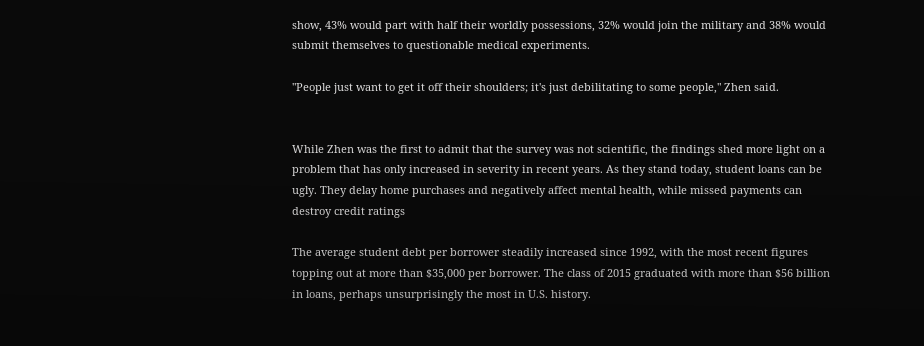show, 43% would part with half their worldly possessions, 32% would join the military and 38% would submit themselves to questionable medical experiments.

"People just want to get it off their shoulders; it's just debilitating to some people," Zhen said.


While Zhen was the first to admit that the survey was not scientific, the findings shed more light on a problem that has only increased in severity in recent years. As they stand today, student loans can be ugly. They delay home purchases and negatively affect mental health, while missed payments can destroy credit ratings

The average student debt per borrower steadily increased since 1992, with the most recent figures topping out at more than $35,000 per borrower. The class of 2015 graduated with more than $56 billion in loans, perhaps unsurprisingly the most in U.S. history.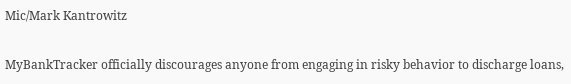Mic/Mark Kantrowitz

MyBankTracker officially discourages anyone from engaging in risky behavior to discharge loans,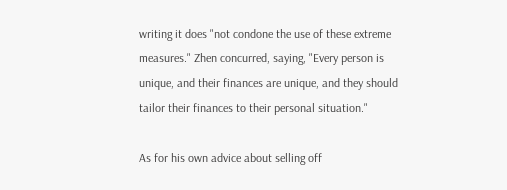writing it does "not condone the use of these extreme measures." Zhen concurred, saying, "Every person is unique, and their finances are unique, and they should tailor their finances to their personal situation."

As for his own advice about selling off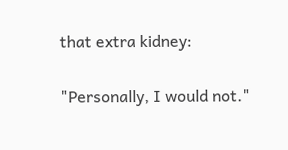that extra kidney:

"Personally, I would not."